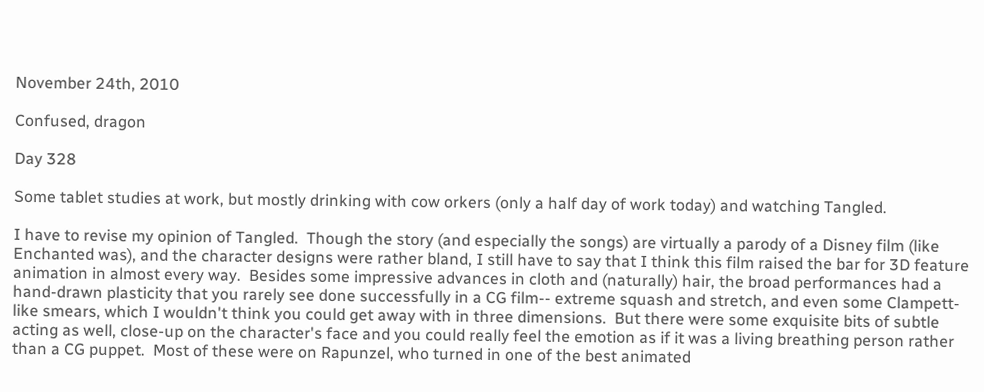November 24th, 2010

Confused, dragon

Day 328

Some tablet studies at work, but mostly drinking with cow orkers (only a half day of work today) and watching Tangled.

I have to revise my opinion of Tangled.  Though the story (and especially the songs) are virtually a parody of a Disney film (like Enchanted was), and the character designs were rather bland, I still have to say that I think this film raised the bar for 3D feature animation in almost every way.  Besides some impressive advances in cloth and (naturally) hair, the broad performances had a hand-drawn plasticity that you rarely see done successfully in a CG film-- extreme squash and stretch, and even some Clampett-like smears, which I wouldn't think you could get away with in three dimensions.  But there were some exquisite bits of subtle acting as well, close-up on the character's face and you could really feel the emotion as if it was a living breathing person rather than a CG puppet.  Most of these were on Rapunzel, who turned in one of the best animated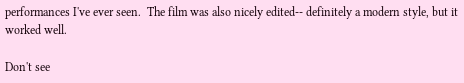performances I've ever seen.  The film was also nicely edited-- definitely a modern style, but it worked well.

Don't see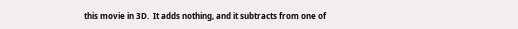this movie in 3D.  It adds nothing, and it subtracts from one of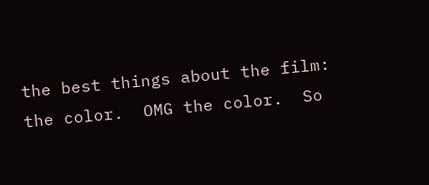the best things about the film: the color.  OMG the color.  So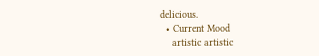delicious.
  • Current Mood
    artistic artistic